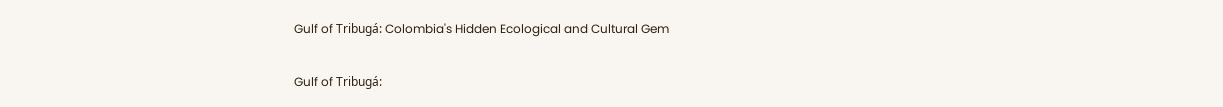Gulf of Tribugá: Colombia's Hidden Ecological and Cultural Gem

Gulf of Tribugá: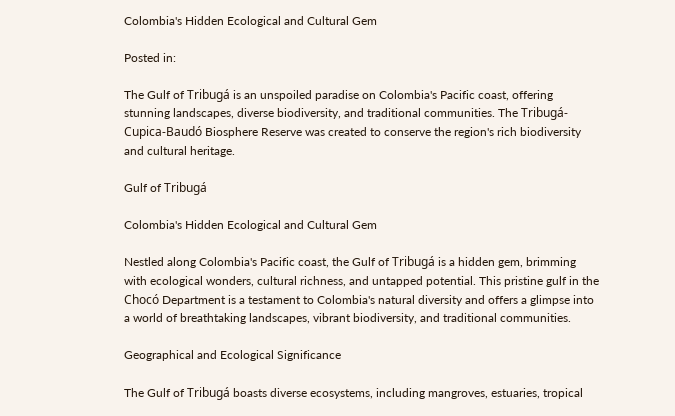Colombia's Hidden Ecological and Cultural Gem

Posted in:

The Gulf of Tribugá is an unspoiled paradise on Colombia's Pacific coast, offering stunning landscapes, diverse biodiversity, and traditional communities. The Tribugá-Cupica-Baudó Biosphere Reserve was created to conserve the region's rich biodiversity and cultural heritage.

Gulf of Tribugá

Colombia's Hidden Ecological and Cultural Gem

Nestled along Colombia's Pacific coast, the Gulf of Tribugá is a hidden gem, brimming with ecological wonders, cultural richness, and untapped potential. This pristine gulf in the Chocó Department is a testament to Colombia's natural diversity and offers a glimpse into a world of breathtaking landscapes, vibrant biodiversity, and traditional communities.

Geographical and Ecological Significance

The Gulf of Tribugá boasts diverse ecosystems, including mangroves, estuaries, tropical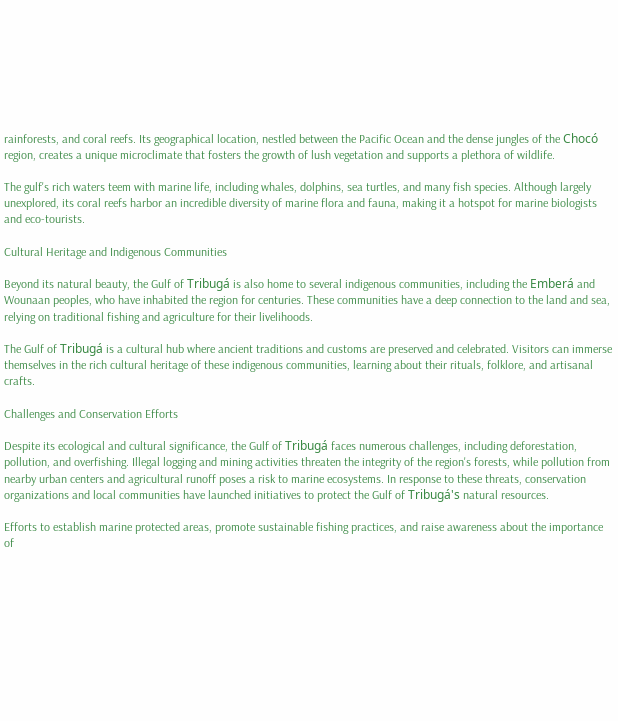rainforests, and coral reefs. Its geographical location, nestled between the Pacific Ocean and the dense jungles of the Chocó region, creates a unique microclimate that fosters the growth of lush vegetation and supports a plethora of wildlife.

The gulf's rich waters teem with marine life, including whales, dolphins, sea turtles, and many fish species. Although largely unexplored, its coral reefs harbor an incredible diversity of marine flora and fauna, making it a hotspot for marine biologists and eco-tourists.

Cultural Heritage and Indigenous Communities

Beyond its natural beauty, the Gulf of Tribugá is also home to several indigenous communities, including the Emberá and Wounaan peoples, who have inhabited the region for centuries. These communities have a deep connection to the land and sea, relying on traditional fishing and agriculture for their livelihoods.

The Gulf of Tribugá is a cultural hub where ancient traditions and customs are preserved and celebrated. Visitors can immerse themselves in the rich cultural heritage of these indigenous communities, learning about their rituals, folklore, and artisanal crafts.

Challenges and Conservation Efforts

Despite its ecological and cultural significance, the Gulf of Tribugá faces numerous challenges, including deforestation, pollution, and overfishing. Illegal logging and mining activities threaten the integrity of the region's forests, while pollution from nearby urban centers and agricultural runoff poses a risk to marine ecosystems. In response to these threats, conservation organizations and local communities have launched initiatives to protect the Gulf of Tribugá's natural resources.

Efforts to establish marine protected areas, promote sustainable fishing practices, and raise awareness about the importance of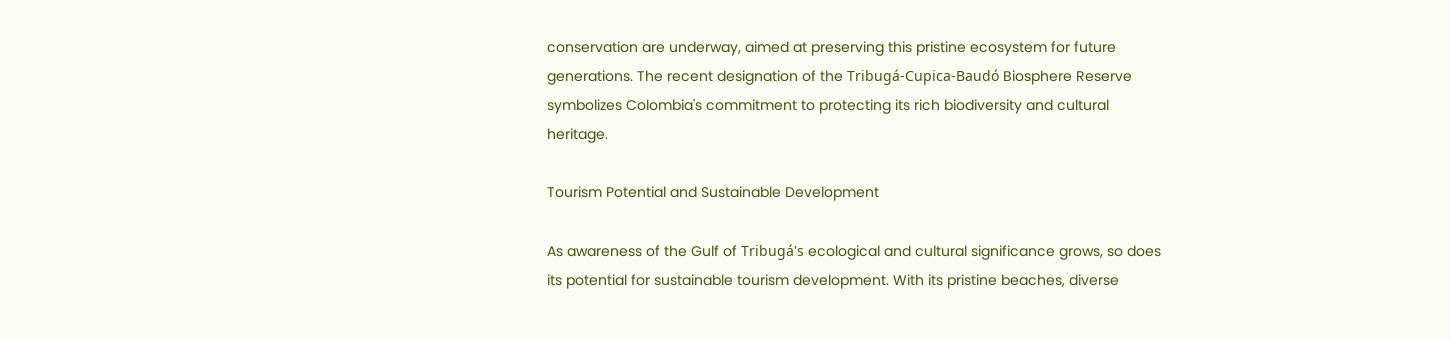conservation are underway, aimed at preserving this pristine ecosystem for future generations. The recent designation of the Tribugá-Cupica-Baudó Biosphere Reserve symbolizes Colombia's commitment to protecting its rich biodiversity and cultural heritage.

Tourism Potential and Sustainable Development

As awareness of the Gulf of Tribugá's ecological and cultural significance grows, so does its potential for sustainable tourism development. With its pristine beaches, diverse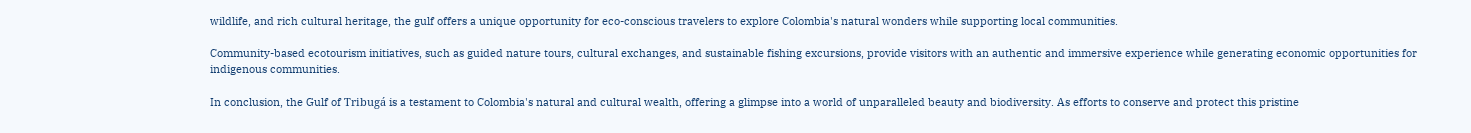wildlife, and rich cultural heritage, the gulf offers a unique opportunity for eco-conscious travelers to explore Colombia's natural wonders while supporting local communities.

Community-based ecotourism initiatives, such as guided nature tours, cultural exchanges, and sustainable fishing excursions, provide visitors with an authentic and immersive experience while generating economic opportunities for indigenous communities.

In conclusion, the Gulf of Tribugá is a testament to Colombia's natural and cultural wealth, offering a glimpse into a world of unparalleled beauty and biodiversity. As efforts to conserve and protect this pristine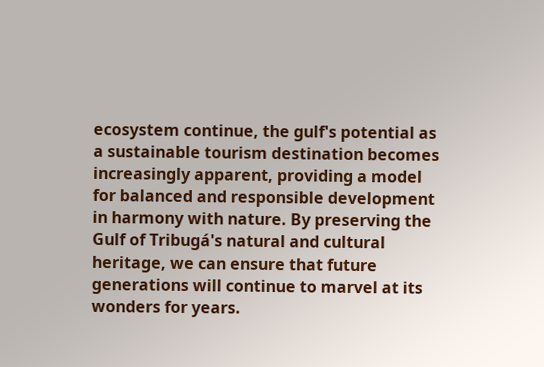ecosystem continue, the gulf's potential as a sustainable tourism destination becomes increasingly apparent, providing a model for balanced and responsible development in harmony with nature. By preserving the Gulf of Tribugá's natural and cultural heritage, we can ensure that future generations will continue to marvel at its wonders for years.